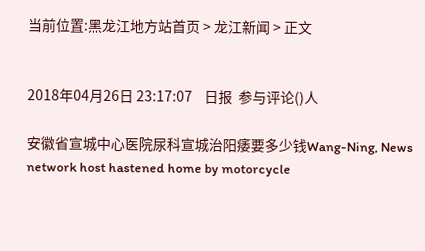当前位置:黑龙江地方站首页 > 龙江新闻 > 正文


2018年04月26日 23:17:07    日报  参与评论()人

安徽省宣城中心医院尿科宣城治阳痿要多少钱Wang-Ning, News network host hastened home by motorcycle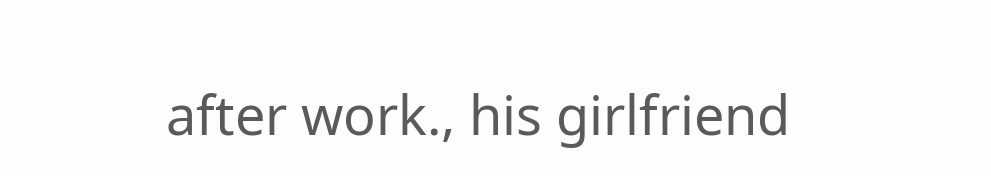after work., his girlfriend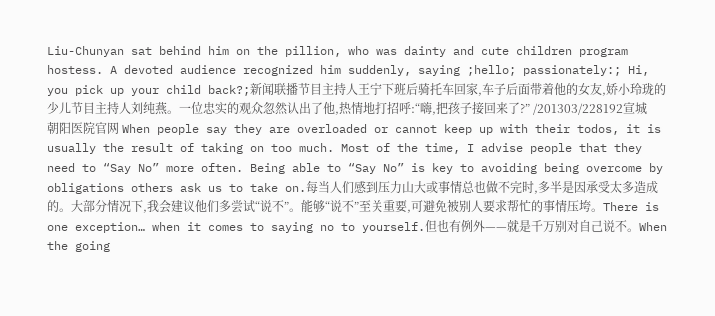Liu-Chunyan sat behind him on the pillion, who was dainty and cute children program hostess. A devoted audience recognized him suddenly, saying ;hello; passionately:; Hi, you pick up your child back?;新闻联播节目主持人王宁下班后骑托车回家,车子后面带着他的女友,娇小玲珑的少儿节目主持人刘纯燕。一位忠实的观众忽然认出了他,热情地打招呼:“嗨,把孩子接回来了?” /201303/228192宣城朝阳医院官网 When people say they are overloaded or cannot keep up with their todos, it is usually the result of taking on too much. Most of the time, I advise people that they need to “Say No” more often. Being able to “Say No” is key to avoiding being overcome by obligations others ask us to take on.每当人们感到压力山大或事情总也做不完时,多半是因承受太多造成的。大部分情况下,我会建议他们多尝试“说不”。能够“说不”至关重要,可避免被别人要求帮忙的事情压垮。There is one exception… when it comes to saying no to yourself.但也有例外——就是千万别对自己说不。When the going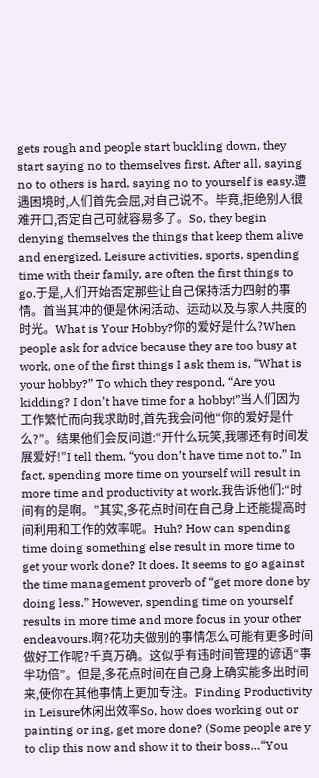gets rough and people start buckling down, they start saying no to themselves first. After all, saying no to others is hard, saying no to yourself is easy.遭遇困境时,人们首先会屈,对自己说不。毕竟,拒绝别人很难开口,否定自己可就容易多了。So, they begin denying themselves the things that keep them alive and energized. Leisure activities, sports, spending time with their family, are often the first things to go.于是,人们开始否定那些让自己保持活力四射的事情。首当其冲的便是休闲活动、运动以及与家人共度的时光。What is Your Hobby?你的爱好是什么?When people ask for advice because they are too busy at work, one of the first things I ask them is, “What is your hobby?” To which they respond, “Are you kidding? I don’t have time for a hobby!”当人们因为工作繁忙而向我求助时,首先我会问他“你的爱好是什么?”。结果他们会反问道:“开什么玩笑,我哪还有时间发展爱好!”I tell them, “you don’t have time not to.” In fact, spending more time on yourself will result in more time and productivity at work.我告诉他们:“时间有的是啊。”其实,多花点时间在自己身上还能提高时间利用和工作的效率呢。Huh? How can spending time doing something else result in more time to get your work done? It does. It seems to go against the time management proverb of “get more done by doing less.” However, spending time on yourself results in more time and more focus in your other endeavours.啊?花功夫做别的事情怎么可能有更多时间做好工作呢?千真万确。这似乎有违时间管理的谚语“事半功倍”。但是,多花点时间在自己身上确实能多出时间来,使你在其他事情上更加专注。Finding Productivity in Leisure休闲出效率So, how does working out or painting or ing, get more done? (Some people are y to clip this now and show it to their boss…“You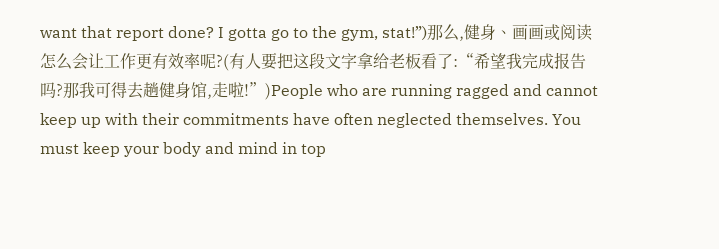want that report done? I gotta go to the gym, stat!”)那么,健身、画画或阅读怎么会让工作更有效率呢?(有人要把这段文字拿给老板看了:“希望我完成报告吗?那我可得去趟健身馆,走啦!”)People who are running ragged and cannot keep up with their commitments have often neglected themselves. You must keep your body and mind in top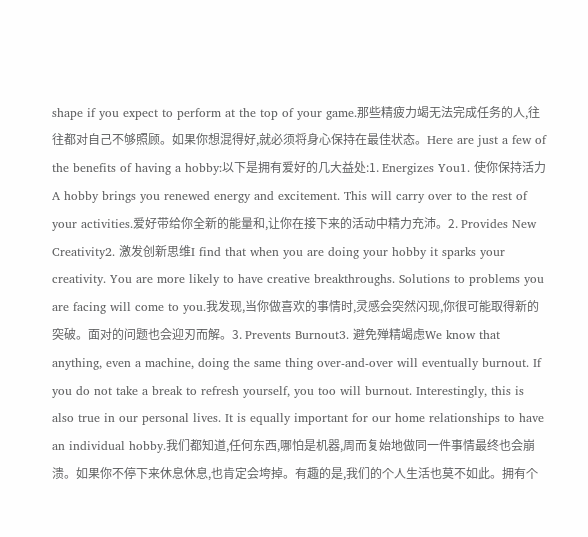shape if you expect to perform at the top of your game.那些精疲力竭无法完成任务的人,往往都对自己不够照顾。如果你想混得好,就必须将身心保持在最佳状态。Here are just a few of the benefits of having a hobby:以下是拥有爱好的几大益处:1. Energizes You1. 使你保持活力A hobby brings you renewed energy and excitement. This will carry over to the rest of your activities.爱好带给你全新的能量和,让你在接下来的活动中精力充沛。2. Provides New Creativity2. 激发创新思维I find that when you are doing your hobby it sparks your creativity. You are more likely to have creative breakthroughs. Solutions to problems you are facing will come to you.我发现,当你做喜欢的事情时,灵感会突然闪现,你很可能取得新的突破。面对的问题也会迎刃而解。3. Prevents Burnout3. 避免殚精竭虑We know that anything, even a machine, doing the same thing over-and-over will eventually burnout. If you do not take a break to refresh yourself, you too will burnout. Interestingly, this is also true in our personal lives. It is equally important for our home relationships to have an individual hobby.我们都知道,任何东西,哪怕是机器,周而复始地做同一件事情最终也会崩溃。如果你不停下来休息休息,也肯定会垮掉。有趣的是,我们的个人生活也莫不如此。拥有个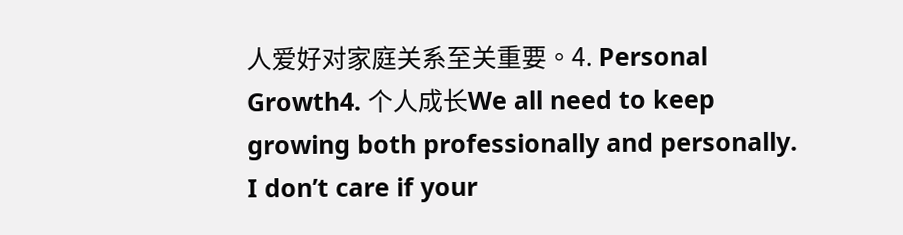人爱好对家庭关系至关重要。4. Personal Growth4. 个人成长We all need to keep growing both professionally and personally. I don’t care if your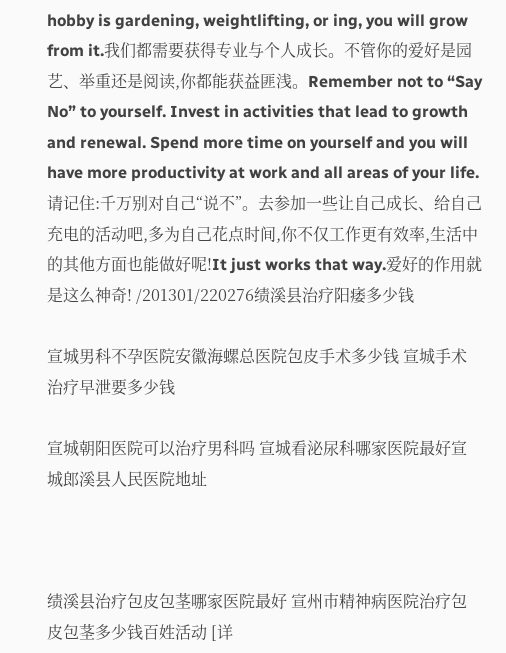hobby is gardening, weightlifting, or ing, you will grow from it.我们都需要获得专业与个人成长。不管你的爱好是园艺、举重还是阅读,你都能获益匪浅。Remember not to “Say No” to yourself. Invest in activities that lead to growth and renewal. Spend more time on yourself and you will have more productivity at work and all areas of your life.请记住:千万别对自己“说不”。去参加一些让自己成长、给自己充电的活动吧,多为自己花点时间,你不仅工作更有效率,生活中的其他方面也能做好呢!It just works that way.爱好的作用就是这么神奇! /201301/220276绩溪县治疗阳痿多少钱

宣城男科不孕医院安徽海螺总医院包皮手术多少钱 宣城手术治疗早泄要多少钱

宣城朝阳医院可以治疗男科吗 宣城看泌尿科哪家医院最好宣城郎溪县人民医院地址



绩溪县治疗包皮包茎哪家医院最好 宣州市精神病医院治疗包皮包茎多少钱百姓活动 [详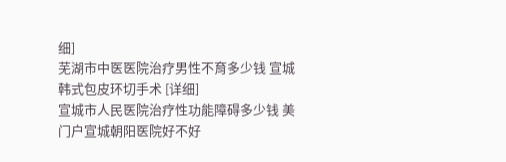细]
芜湖市中医医院治疗男性不育多少钱 宣城韩式包皮环切手术 [详细]
宣城市人民医院治疗性功能障碍多少钱 美门户宣城朝阳医院好不好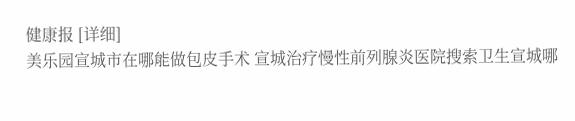健康报 [详细]
美乐园宣城市在哪能做包皮手术 宣城治疗慢性前列腺炎医院搜索卫生宣城哪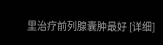里治疗前列腺囊肿最好 [详细]